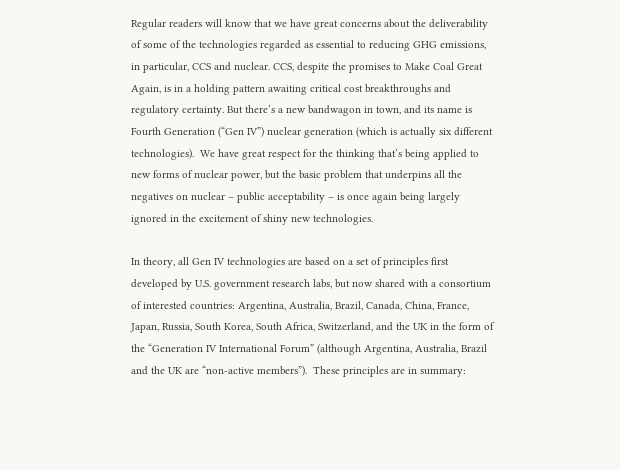Regular readers will know that we have great concerns about the deliverability of some of the technologies regarded as essential to reducing GHG emissions, in particular, CCS and nuclear. CCS, despite the promises to Make Coal Great Again, is in a holding pattern awaiting critical cost breakthroughs and regulatory certainty. But there’s a new bandwagon in town, and its name is Fourth Generation (“Gen IV”) nuclear generation (which is actually six different technologies).  We have great respect for the thinking that’s being applied to new forms of nuclear power, but the basic problem that underpins all the negatives on nuclear – public acceptability – is once again being largely ignored in the excitement of shiny new technologies.

In theory, all Gen IV technologies are based on a set of principles first developed by U.S. government research labs, but now shared with a consortium of interested countries: Argentina, Australia, Brazil, Canada, China, France, Japan, Russia, South Korea, South Africa, Switzerland, and the UK in the form of the “Generation IV International Forum” (although Argentina, Australia, Brazil and the UK are “non-active members”).  These principles are in summary: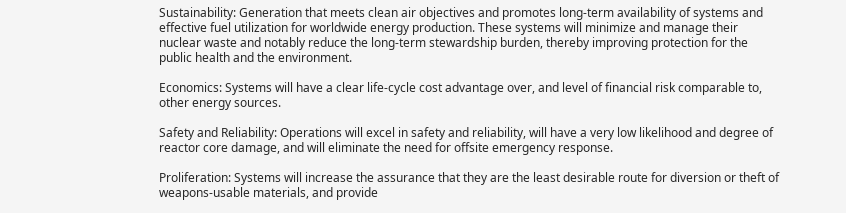Sustainability: Generation that meets clean air objectives and promotes long-term availability of systems and effective fuel utilization for worldwide energy production. These systems will minimize and manage their nuclear waste and notably reduce the long-term stewardship burden, thereby improving protection for the public health and the environment.

Economics: Systems will have a clear life-cycle cost advantage over, and level of financial risk comparable to, other energy sources.

Safety and Reliability: Operations will excel in safety and reliability, will have a very low likelihood and degree of reactor core damage, and will eliminate the need for offsite emergency response.

Proliferation: Systems will increase the assurance that they are the least desirable route for diversion or theft of weapons-usable materials, and provide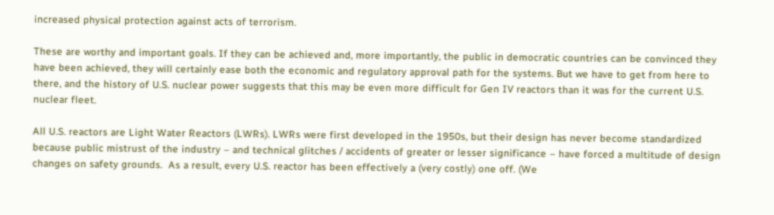increased physical protection against acts of terrorism.

These are worthy and important goals. If they can be achieved and, more importantly, the public in democratic countries can be convinced they have been achieved, they will certainly ease both the economic and regulatory approval path for the systems. But we have to get from here to there, and the history of U.S. nuclear power suggests that this may be even more difficult for Gen IV reactors than it was for the current U.S. nuclear fleet.

All U.S. reactors are Light Water Reactors (LWRs). LWRs were first developed in the 1950s, but their design has never become standardized because public mistrust of the industry – and technical glitches / accidents of greater or lesser significance – have forced a multitude of design changes on safety grounds.  As a result, every U.S. reactor has been effectively a (very costly) one off. (We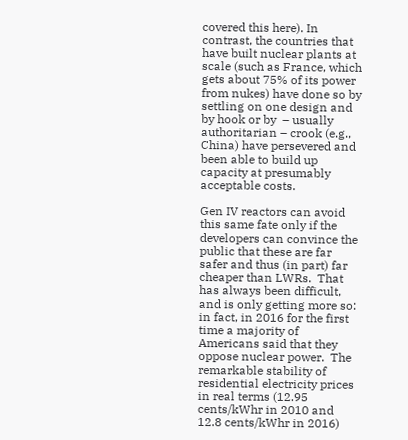covered this here). In contrast, the countries that have built nuclear plants at scale (such as France, which gets about 75% of its power from nukes) have done so by settling on one design and by hook or by  – usually authoritarian – crook (e.g., China) have persevered and been able to build up capacity at presumably acceptable costs.

Gen IV reactors can avoid this same fate only if the developers can convince the public that these are far safer and thus (in part) far cheaper than LWRs.  That has always been difficult, and is only getting more so: in fact, in 2016 for the first time a majority of Americans said that they oppose nuclear power.  The remarkable stability of residential electricity prices in real terms (12.95 cents/kWhr in 2010 and 12.8 cents/kWhr in 2016)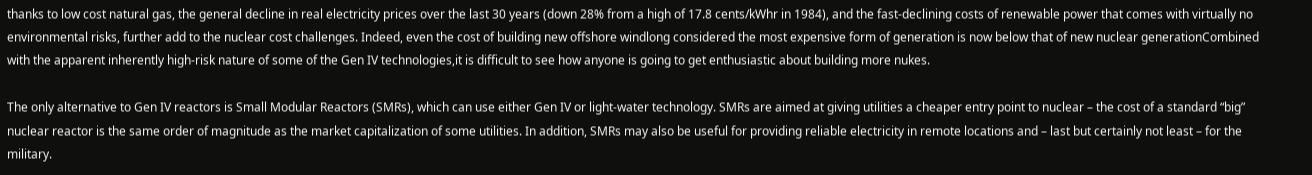thanks to low cost natural gas, the general decline in real electricity prices over the last 30 years (down 28% from a high of 17.8 cents/kWhr in 1984), and the fast-declining costs of renewable power that comes with virtually no environmental risks, further add to the nuclear cost challenges. Indeed, even the cost of building new offshore windlong considered the most expensive form of generation is now below that of new nuclear generationCombined with the apparent inherently high-risk nature of some of the Gen IV technologies,it is difficult to see how anyone is going to get enthusiastic about building more nukes.

The only alternative to Gen IV reactors is Small Modular Reactors (SMRs), which can use either Gen IV or light-water technology. SMRs are aimed at giving utilities a cheaper entry point to nuclear – the cost of a standard “big” nuclear reactor is the same order of magnitude as the market capitalization of some utilities. In addition, SMRs may also be useful for providing reliable electricity in remote locations and – last but certainly not least – for the military.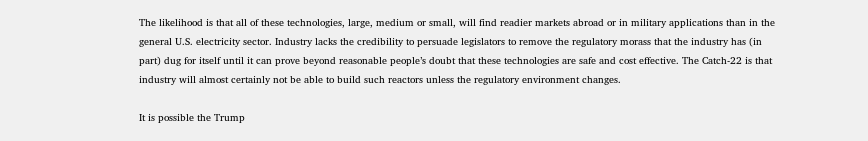The likelihood is that all of these technologies, large, medium or small, will find readier markets abroad or in military applications than in the general U.S. electricity sector. Industry lacks the credibility to persuade legislators to remove the regulatory morass that the industry has (in part) dug for itself until it can prove beyond reasonable people’s doubt that these technologies are safe and cost effective. The Catch-22 is that industry will almost certainly not be able to build such reactors unless the regulatory environment changes.

It is possible the Trump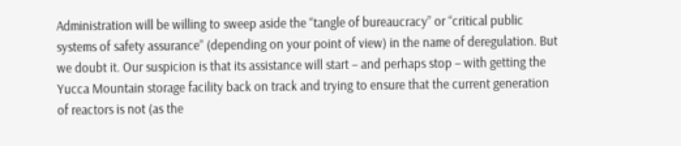Administration will be willing to sweep aside the “tangle of bureaucracy” or “critical public systems of safety assurance” (depending on your point of view) in the name of deregulation. But we doubt it. Our suspicion is that its assistance will start – and perhaps stop – with getting the Yucca Mountain storage facility back on track and trying to ensure that the current generation of reactors is not (as the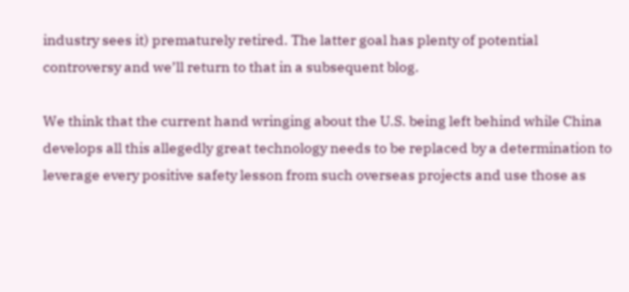industry sees it) prematurely retired. The latter goal has plenty of potential controversy and we’ll return to that in a subsequent blog.

We think that the current hand wringing about the U.S. being left behind while China develops all this allegedly great technology needs to be replaced by a determination to leverage every positive safety lesson from such overseas projects and use those as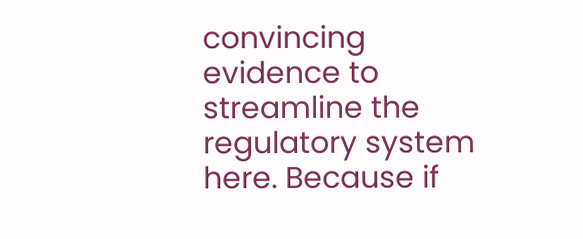convincing evidence to streamline the regulatory system here. Because if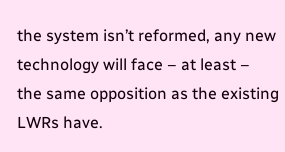the system isn’t reformed, any new technology will face – at least –  the same opposition as the existing LWRs have.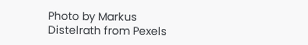Photo by Markus Distelrath from Pexels